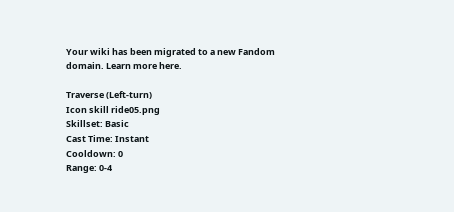Your wiki has been migrated to a new Fandom domain. Learn more here.

Traverse (Left-turn)
Icon skill ride05.png
Skillset: Basic
Cast Time: Instant
Cooldown: 0
Range: 0-4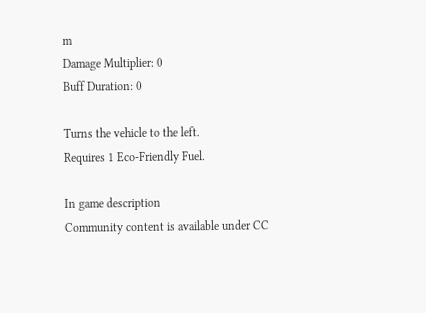m
Damage Multiplier: 0
Buff Duration: 0

Turns the vehicle to the left.
Requires 1 Eco-Friendly Fuel.

In game description
Community content is available under CC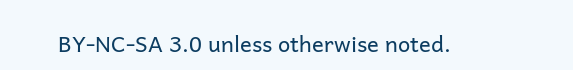BY-NC-SA 3.0 unless otherwise noted.